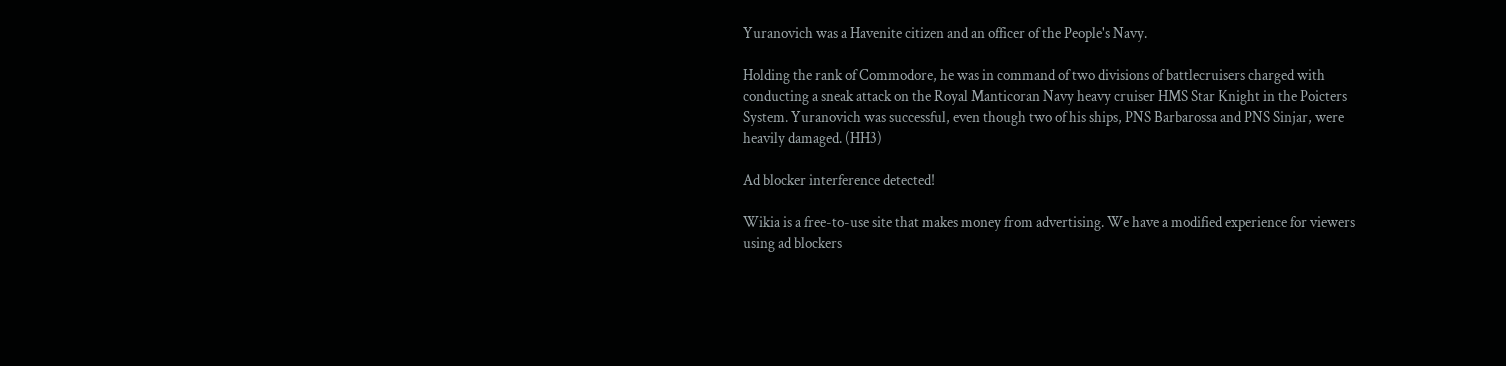Yuranovich was a Havenite citizen and an officer of the People's Navy.

Holding the rank of Commodore, he was in command of two divisions of battlecruisers charged with conducting a sneak attack on the Royal Manticoran Navy heavy cruiser HMS Star Knight in the Poicters System. Yuranovich was successful, even though two of his ships, PNS Barbarossa and PNS Sinjar, were heavily damaged. (HH3)

Ad blocker interference detected!

Wikia is a free-to-use site that makes money from advertising. We have a modified experience for viewers using ad blockers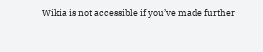Wikia is not accessible if you’ve made further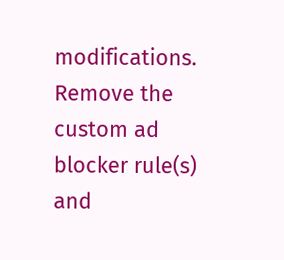modifications. Remove the custom ad blocker rule(s) and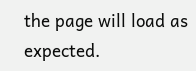the page will load as expected.